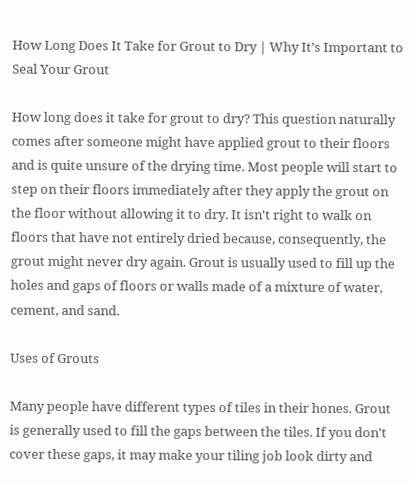How Long Does It Take for Grout to Dry | Why It’s Important to Seal Your Grout

How long does it take for grout to dry? This question naturally comes after someone might have applied grout to their floors and is quite unsure of the drying time. Most people will start to step on their floors immediately after they apply the grout on the floor without allowing it to dry. It isn't right to walk on floors that have not entirely dried because, consequently, the grout might never dry again. Grout is usually used to fill up the holes and gaps of floors or walls made of a mixture of water, cement, and sand.

Uses of Grouts

Many people have different types of tiles in their hones. Grout is generally used to fill the gaps between the tiles. If you don't cover these gaps, it may make your tiling job look dirty and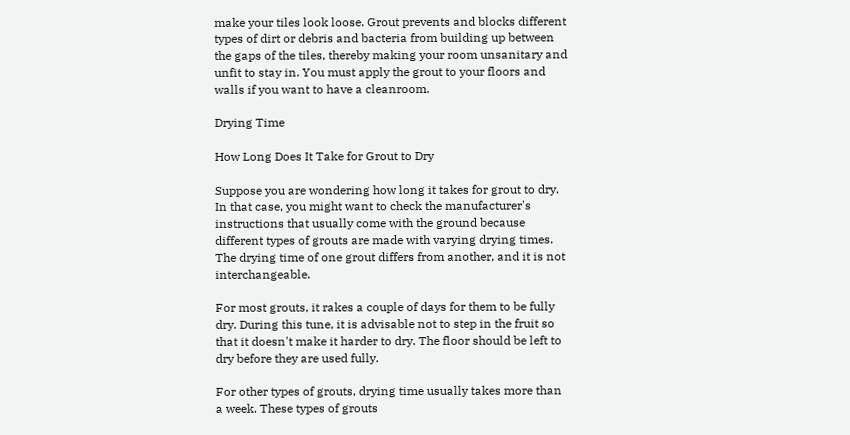make your tiles look loose. Grout prevents and blocks different types of dirt or debris and bacteria from building up between the gaps of the tiles, thereby making your room unsanitary and unfit to stay in. You must apply the grout to your floors and walls if you want to have a cleanroom.

Drying Time

How Long Does It Take for Grout to Dry

Suppose you are wondering how long it takes for grout to dry. In that case, you might want to check the manufacturer's instructions that usually come with the ground because different types of grouts are made with varying drying times. The drying time of one grout differs from another, and it is not interchangeable.

For most grouts, it rakes a couple of days for them to be fully dry. During this tune, it is advisable not to step in the fruit so that it doesn't make it harder to dry. The floor should be left to dry before they are used fully.

For other types of grouts, drying time usually takes more than a week. These types of grouts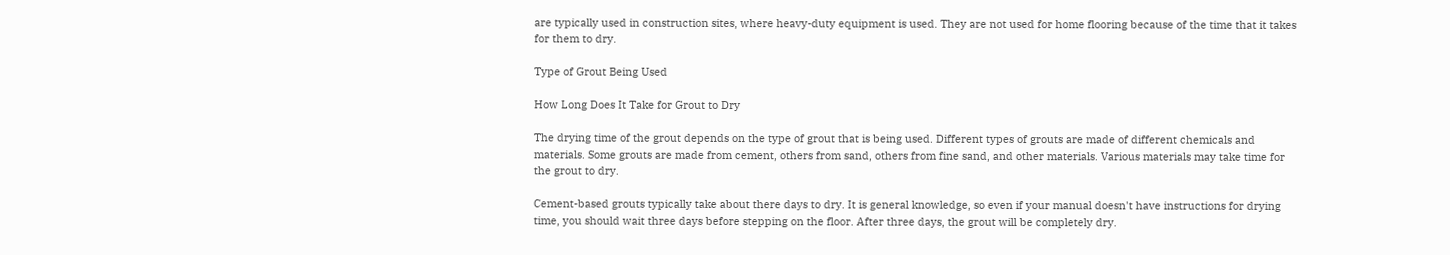are typically used in construction sites, where heavy-duty equipment is used. They are not used for home flooring because of the time that it takes for them to dry.

Type of Grout Being Used

How Long Does It Take for Grout to Dry

The drying time of the grout depends on the type of grout that is being used. Different types of grouts are made of different chemicals and materials. Some grouts are made from cement, others from sand, others from fine sand, and other materials. Various materials may take time for the grout to dry.

Cement-based grouts typically take about there days to dry. It is general knowledge, so even if your manual doesn't have instructions for drying time, you should wait three days before stepping on the floor. After three days, the grout will be completely dry.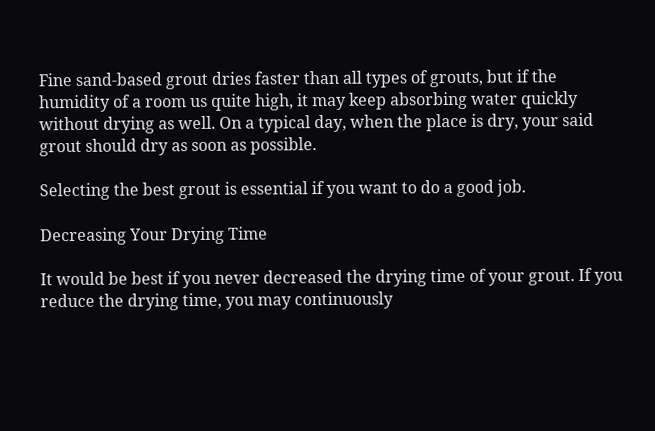Fine sand-based grout dries faster than all types of grouts, but if the humidity of a room us quite high, it may keep absorbing water quickly without drying as well. On a typical day, when the place is dry, your said grout should dry as soon as possible.

Selecting the best grout is essential if you want to do a good job.

Decreasing Your Drying Time

It would be best if you never decreased the drying time of your grout. If you reduce the drying time, you may continuously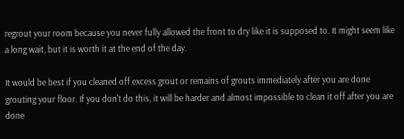regrout your room because you never fully allowed the front to dry like it is supposed to. It might seem like a long wait, but it is worth it at the end of the day.

It would be best if you cleaned off excess grout or remains of grouts immediately after you are done grouting your floor. If you don't do this, it will be harder and almost impossible to clean it off after you are done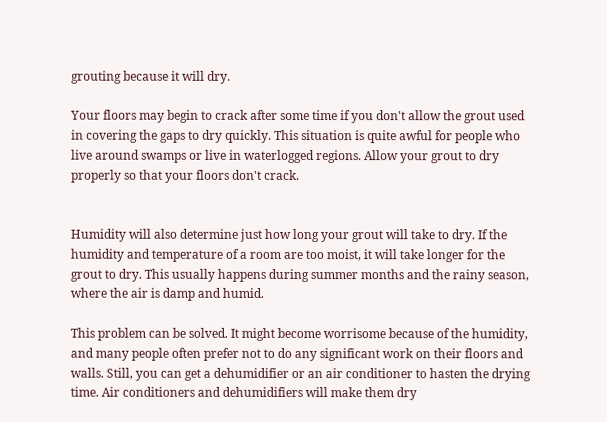grouting because it will dry.

Your floors may begin to crack after some time if you don't allow the grout used in covering the gaps to dry quickly. This situation is quite awful for people who live around swamps or live in waterlogged regions. Allow your grout to dry properly so that your floors don't crack.


Humidity will also determine just how long your grout will take to dry. If the humidity and temperature of a room are too moist, it will take longer for the grout to dry. This usually happens during summer months and the rainy season, where the air is damp and humid.

This problem can be solved. It might become worrisome because of the humidity, and many people often prefer not to do any significant work on their floors and walls. Still, you can get a dehumidifier or an air conditioner to hasten the drying time. Air conditioners and dehumidifiers will make them dry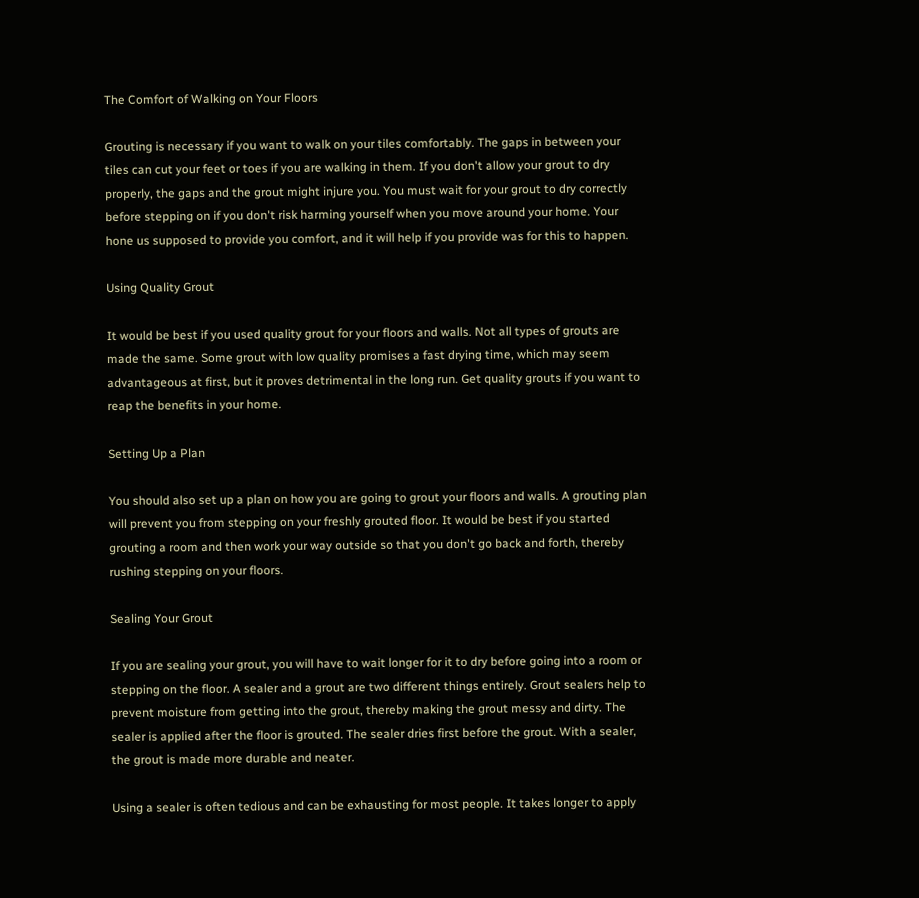The Comfort of Walking on Your Floors

Grouting is necessary if you want to walk on your tiles comfortably. The gaps in between your tiles can cut your feet or toes if you are walking in them. If you don't allow your grout to dry properly, the gaps and the grout might injure you. You must wait for your grout to dry correctly before stepping on if you don't risk harming yourself when you move around your home. Your hone us supposed to provide you comfort, and it will help if you provide was for this to happen.

Using Quality Grout

It would be best if you used quality grout for your floors and walls. Not all types of grouts are made the same. Some grout with low quality promises a fast drying time, which may seem advantageous at first, but it proves detrimental in the long run. Get quality grouts if you want to reap the benefits in your home.

Setting Up a Plan

You should also set up a plan on how you are going to grout your floors and walls. A grouting plan will prevent you from stepping on your freshly grouted floor. It would be best if you started grouting a room and then work your way outside so that you don't go back and forth, thereby rushing stepping on your floors.

Sealing Your Grout

If you are sealing your grout, you will have to wait longer for it to dry before going into a room or stepping on the floor. A sealer and a grout are two different things entirely. Grout sealers help to prevent moisture from getting into the grout, thereby making the grout messy and dirty. The sealer is applied after the floor is grouted. The sealer dries first before the grout. With a sealer, the grout is made more durable and neater.

Using a sealer is often tedious and can be exhausting for most people. It takes longer to apply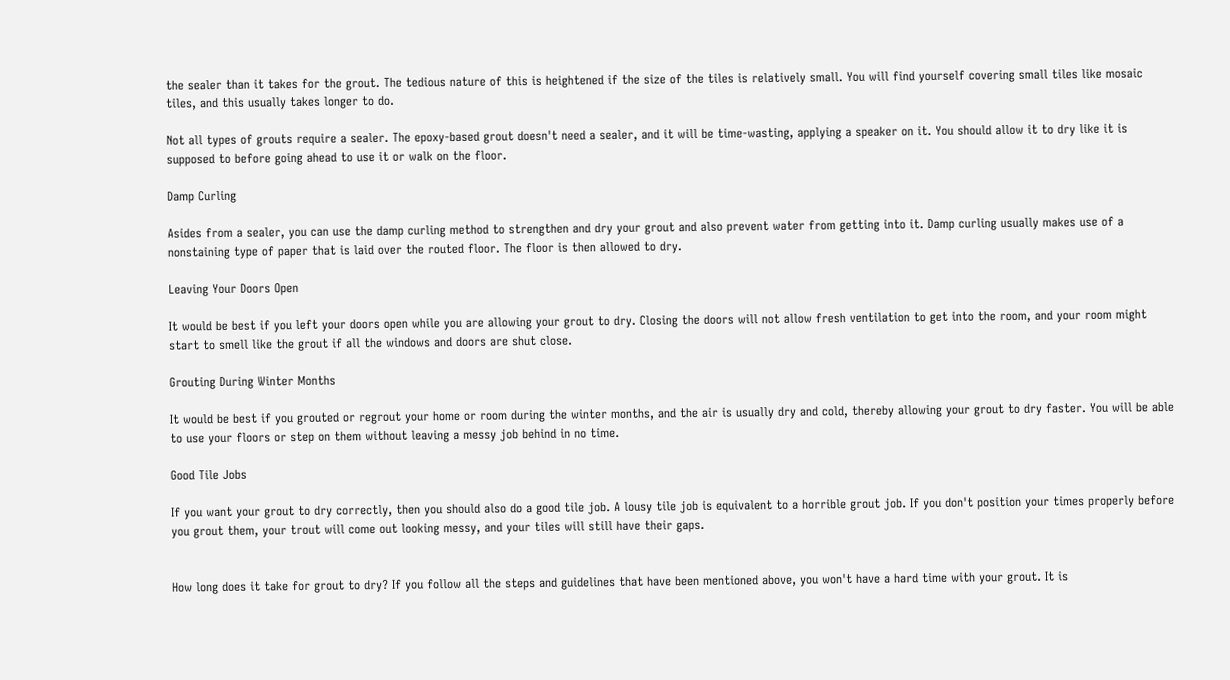the sealer than it takes for the grout. The tedious nature of this is heightened if the size of the tiles is relatively small. You will find yourself covering small tiles like mosaic tiles, and this usually takes longer to do.

Not all types of grouts require a sealer. The epoxy-based grout doesn't need a sealer, and it will be time-wasting, applying a speaker on it. You should allow it to dry like it is supposed to before going ahead to use it or walk on the floor.

Damp Curling

Asides from a sealer, you can use the damp curling method to strengthen and dry your grout and also prevent water from getting into it. Damp curling usually makes use of a nonstaining type of paper that is laid over the routed floor. The floor is then allowed to dry.

Leaving Your Doors Open

It would be best if you left your doors open while you are allowing your grout to dry. Closing the doors will not allow fresh ventilation to get into the room, and your room might start to smell like the grout if all the windows and doors are shut close.

Grouting During Winter Months

It would be best if you grouted or regrout your home or room during the winter months, and the air is usually dry and cold, thereby allowing your grout to dry faster. You will be able to use your floors or step on them without leaving a messy job behind in no time.

Good Tile Jobs

If you want your grout to dry correctly, then you should also do a good tile job. A lousy tile job is equivalent to a horrible grout job. If you don't position your times properly before you grout them, your trout will come out looking messy, and your tiles will still have their gaps.


How long does it take for grout to dry? If you follow all the steps and guidelines that have been mentioned above, you won't have a hard time with your grout. It is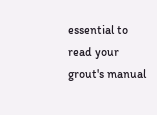essential to read your grout's manual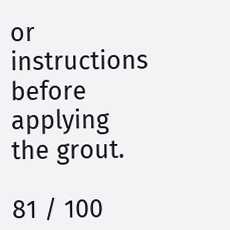or instructions before applying the grout.

81 / 100